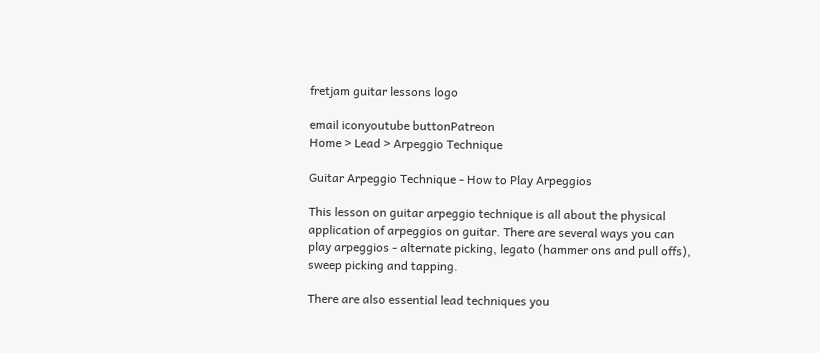fretjam guitar lessons logo

email iconyoutube buttonPatreon
Home > Lead > Arpeggio Technique

Guitar Arpeggio Technique - How to Play Arpeggios

This lesson on guitar arpeggio technique is all about the physical application of arpeggios on guitar. There are several ways you can play arpeggios - alternate picking, legato (hammer ons and pull offs), sweep picking and tapping.

There are also essential lead techniques you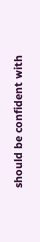should be confident with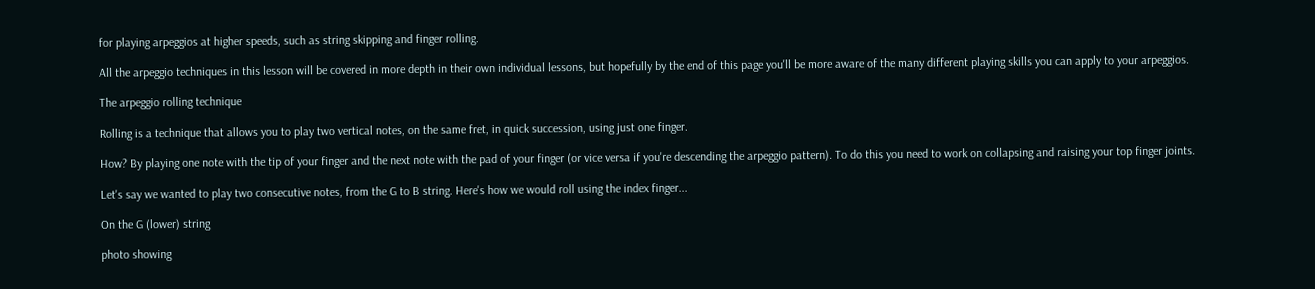for playing arpeggios at higher speeds, such as string skipping and finger rolling.

All the arpeggio techniques in this lesson will be covered in more depth in their own individual lessons, but hopefully by the end of this page you'll be more aware of the many different playing skills you can apply to your arpeggios.

The arpeggio rolling technique

Rolling is a technique that allows you to play two vertical notes, on the same fret, in quick succession, using just one finger.

How? By playing one note with the tip of your finger and the next note with the pad of your finger (or vice versa if you're descending the arpeggio pattern). To do this you need to work on collapsing and raising your top finger joints.

Let's say we wanted to play two consecutive notes, from the G to B string. Here's how we would roll using the index finger...

On the G (lower) string

photo showing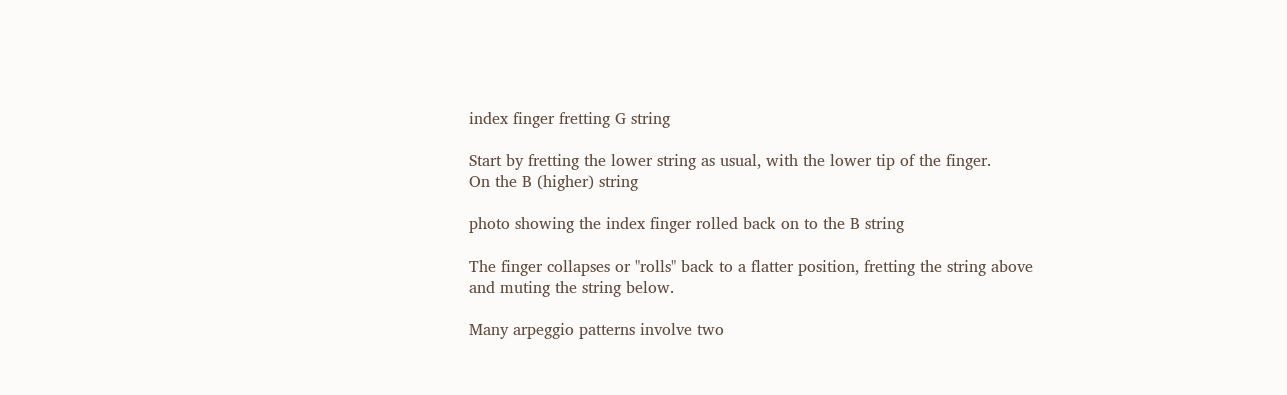index finger fretting G string

Start by fretting the lower string as usual, with the lower tip of the finger.
On the B (higher) string

photo showing the index finger rolled back on to the B string

The finger collapses or "rolls" back to a flatter position, fretting the string above and muting the string below.

Many arpeggio patterns involve two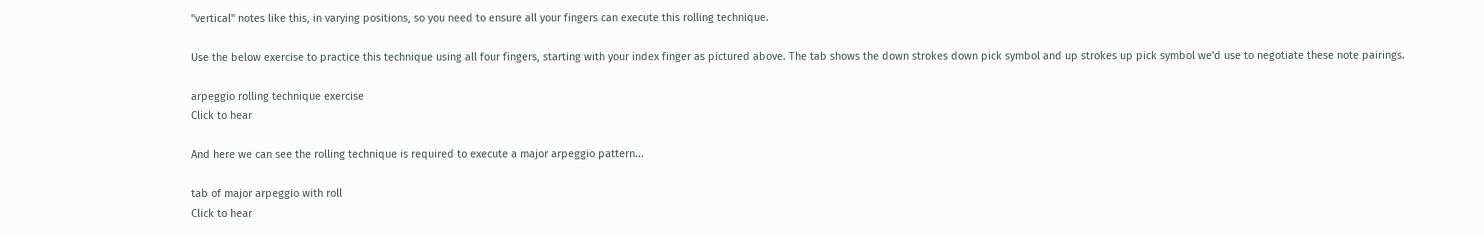"vertical" notes like this, in varying positions, so you need to ensure all your fingers can execute this rolling technique.

Use the below exercise to practice this technique using all four fingers, starting with your index finger as pictured above. The tab shows the down strokes down pick symbol and up strokes up pick symbol we'd use to negotiate these note pairings.

arpeggio rolling technique exercise
Click to hear

And here we can see the rolling technique is required to execute a major arpeggio pattern...

tab of major arpeggio with roll
Click to hear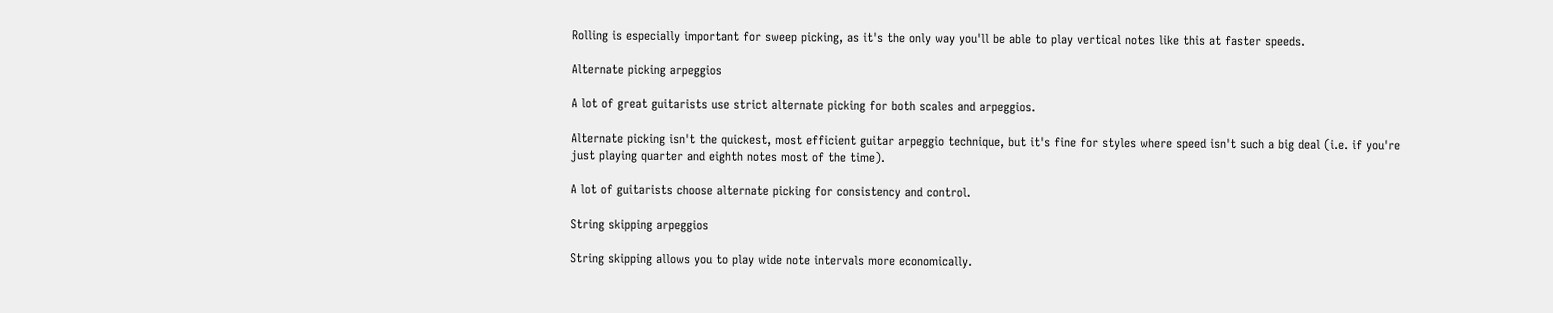Rolling is especially important for sweep picking, as it's the only way you'll be able to play vertical notes like this at faster speeds.

Alternate picking arpeggios

A lot of great guitarists use strict alternate picking for both scales and arpeggios.

Alternate picking isn't the quickest, most efficient guitar arpeggio technique, but it's fine for styles where speed isn't such a big deal (i.e. if you're just playing quarter and eighth notes most of the time).

A lot of guitarists choose alternate picking for consistency and control.

String skipping arpeggios

String skipping allows you to play wide note intervals more economically.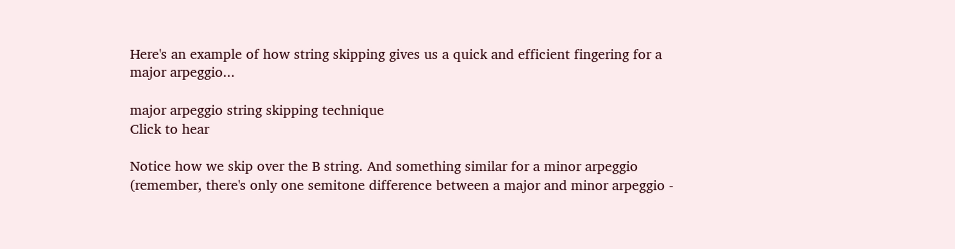Here's an example of how string skipping gives us a quick and efficient fingering for a major arpeggio...

major arpeggio string skipping technique
Click to hear

Notice how we skip over the B string. And something similar for a minor arpeggio (remember, there's only one semitone difference between a major and minor arpeggio -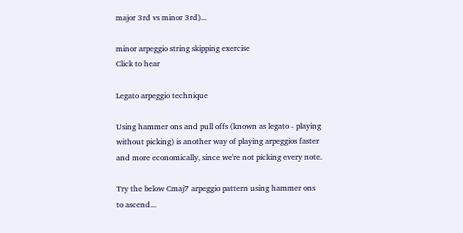major 3rd vs minor 3rd)...

minor arpeggio string skipping exercise
Click to hear

Legato arpeggio technique

Using hammer ons and pull offs (known as legato - playing without picking) is another way of playing arpeggios faster and more economically, since we're not picking every note.

Try the below Cmaj7 arpeggio pattern using hammer ons to ascend...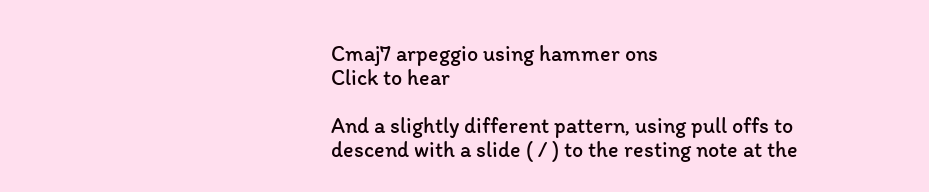Cmaj7 arpeggio using hammer ons
Click to hear

And a slightly different pattern, using pull offs to descend with a slide ( / ) to the resting note at the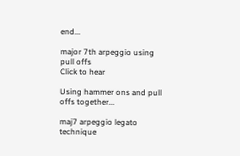end...

major 7th arpeggio using pull offs
Click to hear

Using hammer ons and pull offs together...

maj7 arpeggio legato technique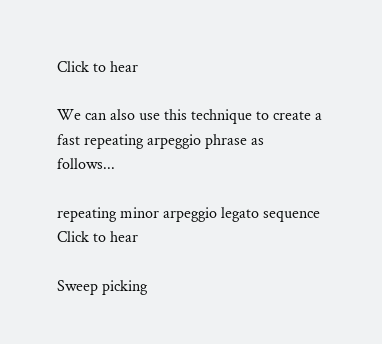Click to hear

We can also use this technique to create a fast repeating arpeggio phrase as follows...

repeating minor arpeggio legato sequence
Click to hear

Sweep picking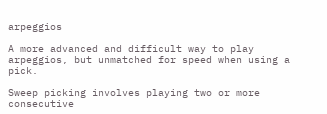arpeggios

A more advanced and difficult way to play arpeggios, but unmatched for speed when using a pick.

Sweep picking involves playing two or more consecutive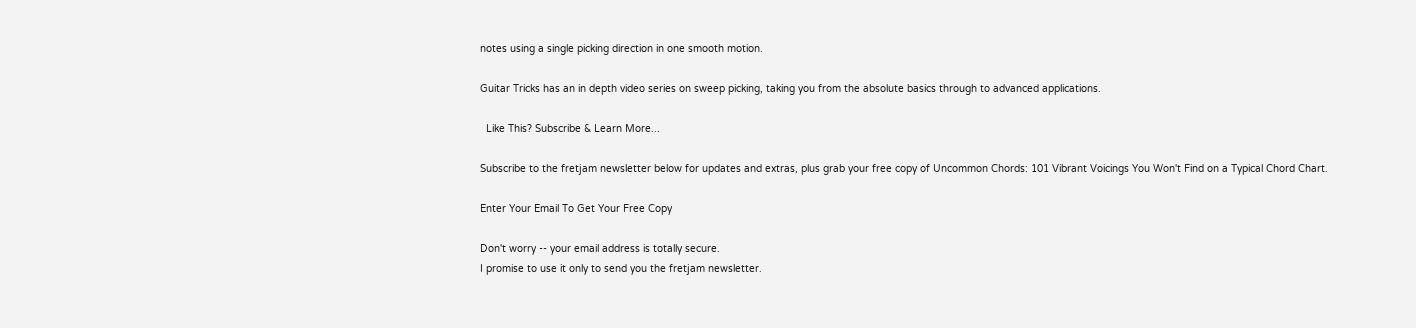notes using a single picking direction in one smooth motion.

Guitar Tricks has an in depth video series on sweep picking, taking you from the absolute basics through to advanced applications.

  Like This? Subscribe & Learn More...

Subscribe to the fretjam newsletter below for updates and extras, plus grab your free copy of Uncommon Chords: 101 Vibrant Voicings You Won't Find on a Typical Chord Chart.

Enter Your Email To Get Your Free Copy

Don't worry -- your email address is totally secure.
I promise to use it only to send you the fretjam newsletter.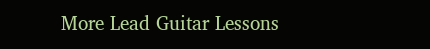More Lead Guitar Lessons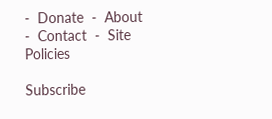-  Donate  -  About  -  Contact  -  Site Policies

Subscribe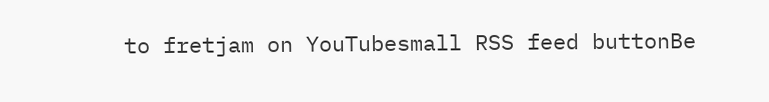to fretjam on YouTubesmall RSS feed buttonBe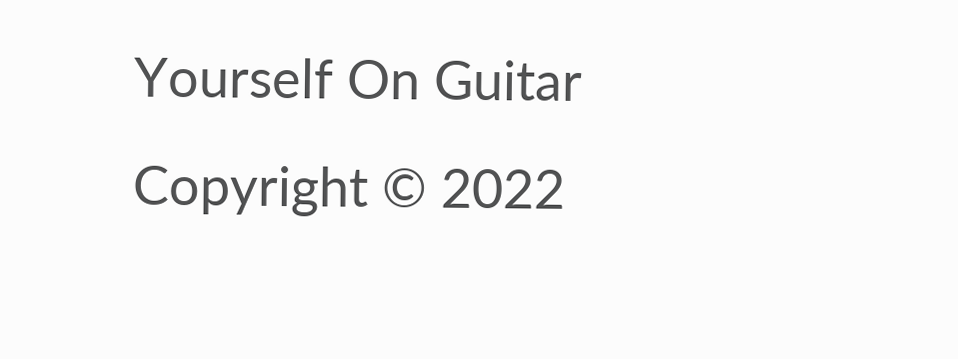Yourself On Guitar                                                                      Copyright © 2022